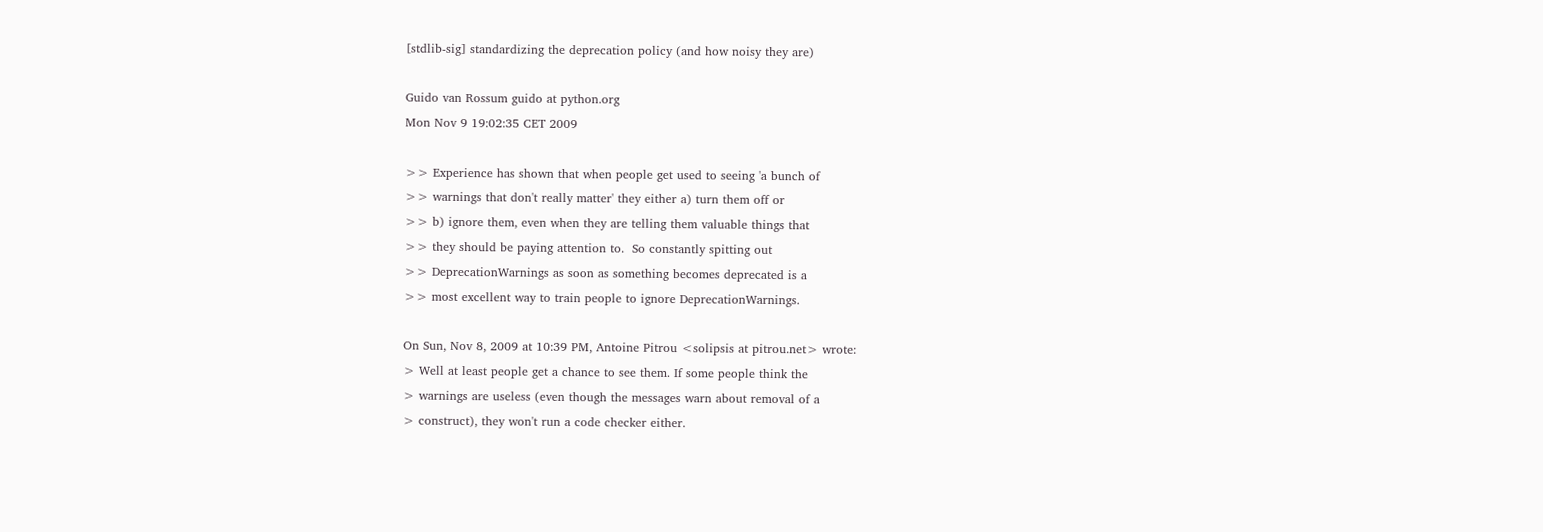[stdlib-sig] standardizing the deprecation policy (and how noisy they are)

Guido van Rossum guido at python.org
Mon Nov 9 19:02:35 CET 2009

>> Experience has shown that when people get used to seeing 'a bunch of
>> warnings that don't really matter' they either a) turn them off or
>> b) ignore them, even when they are telling them valuable things that
>> they should be paying attention to.  So constantly spitting out
>> DeprecationWarnings as soon as something becomes deprecated is a
>> most excellent way to train people to ignore DeprecationWarnings.

On Sun, Nov 8, 2009 at 10:39 PM, Antoine Pitrou <solipsis at pitrou.net> wrote:
> Well at least people get a chance to see them. If some people think the
> warnings are useless (even though the messages warn about removal of a
> construct), they won't run a code checker either.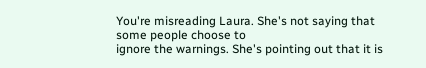You're misreading Laura. She's not saying that some people choose to
ignore the warnings. She's pointing out that it is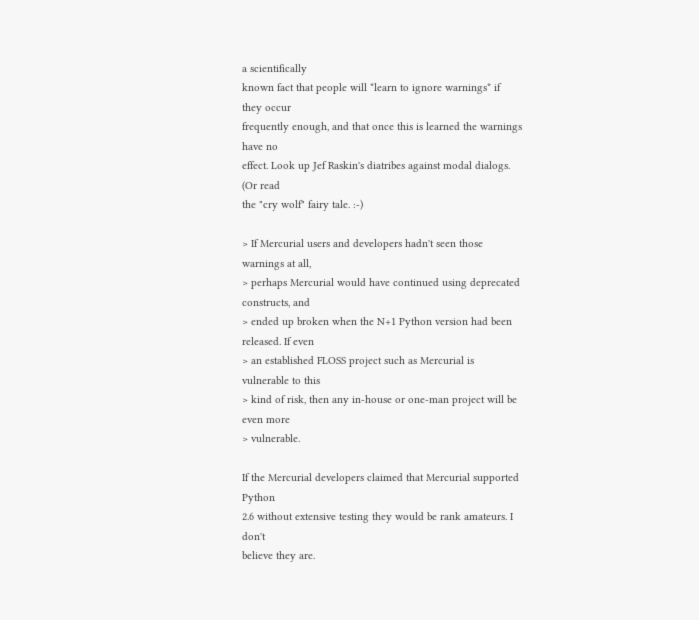a scientifically
known fact that people will *learn to ignore warnings* if they occur
frequently enough, and that once this is learned the warnings have no
effect. Look up Jef Raskin's diatribes against modal dialogs. (Or read
the "cry wolf" fairy tale. :-)

> If Mercurial users and developers hadn't seen those warnings at all,
> perhaps Mercurial would have continued using deprecated constructs, and
> ended up broken when the N+1 Python version had been released. If even
> an established FLOSS project such as Mercurial is vulnerable to this
> kind of risk, then any in-house or one-man project will be even more
> vulnerable.

If the Mercurial developers claimed that Mercurial supported Python
2.6 without extensive testing they would be rank amateurs. I don't
believe they are.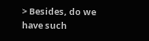> Besides, do we have such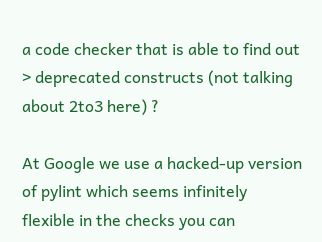a code checker that is able to find out
> deprecated constructs (not talking about 2to3 here) ?

At Google we use a hacked-up version of pylint which seems infinitely
flexible in the checks you can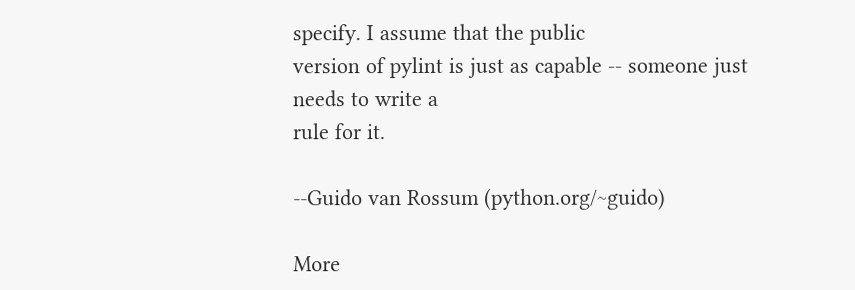specify. I assume that the public
version of pylint is just as capable -- someone just needs to write a
rule for it.

--Guido van Rossum (python.org/~guido)

More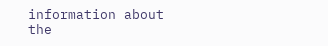information about the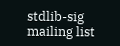stdlib-sig mailing list